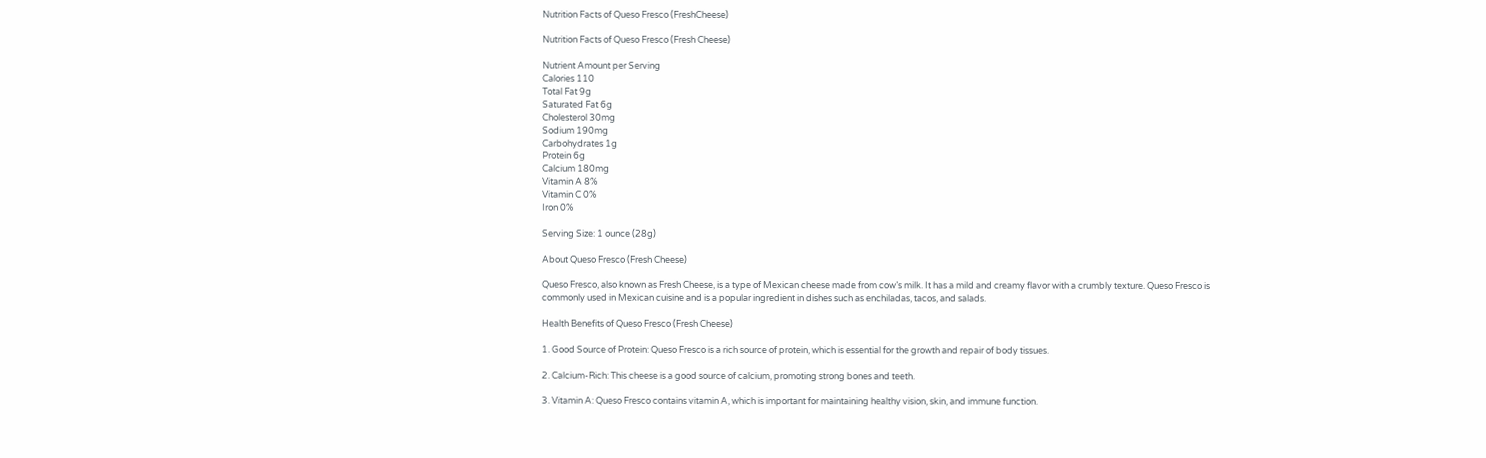Nutrition Facts of Queso Fresco (FreshCheese)

Nutrition Facts of Queso Fresco (Fresh Cheese)

Nutrient Amount per Serving
Calories 110
Total Fat 9g
Saturated Fat 6g
Cholesterol 30mg
Sodium 190mg
Carbohydrates 1g
Protein 6g
Calcium 180mg
Vitamin A 8%
Vitamin C 0%
Iron 0%

Serving Size: 1 ounce (28g)

About Queso Fresco (Fresh Cheese)

Queso Fresco, also known as Fresh Cheese, is a type of Mexican cheese made from cow’s milk. It has a mild and creamy flavor with a crumbly texture. Queso Fresco is commonly used in Mexican cuisine and is a popular ingredient in dishes such as enchiladas, tacos, and salads.

Health Benefits of Queso Fresco (Fresh Cheese)

1. Good Source of Protein: Queso Fresco is a rich source of protein, which is essential for the growth and repair of body tissues.

2. Calcium-Rich: This cheese is a good source of calcium, promoting strong bones and teeth.

3. Vitamin A: Queso Fresco contains vitamin A, which is important for maintaining healthy vision, skin, and immune function.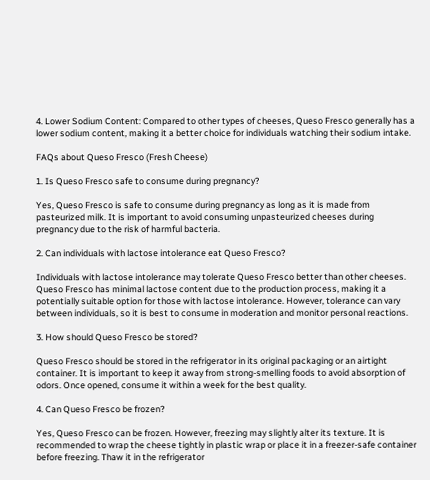4. Lower Sodium Content: Compared to other types of cheeses, Queso Fresco generally has a lower sodium content, making it a better choice for individuals watching their sodium intake.

FAQs about Queso Fresco (Fresh Cheese)

1. Is Queso Fresco safe to consume during pregnancy?

Yes, Queso Fresco is safe to consume during pregnancy as long as it is made from pasteurized milk. It is important to avoid consuming unpasteurized cheeses during pregnancy due to the risk of harmful bacteria.

2. Can individuals with lactose intolerance eat Queso Fresco?

Individuals with lactose intolerance may tolerate Queso Fresco better than other cheeses. Queso Fresco has minimal lactose content due to the production process, making it a potentially suitable option for those with lactose intolerance. However, tolerance can vary between individuals, so it is best to consume in moderation and monitor personal reactions.

3. How should Queso Fresco be stored?

Queso Fresco should be stored in the refrigerator in its original packaging or an airtight container. It is important to keep it away from strong-smelling foods to avoid absorption of odors. Once opened, consume it within a week for the best quality.

4. Can Queso Fresco be frozen?

Yes, Queso Fresco can be frozen. However, freezing may slightly alter its texture. It is recommended to wrap the cheese tightly in plastic wrap or place it in a freezer-safe container before freezing. Thaw it in the refrigerator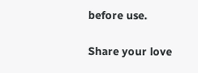before use.

Share your love